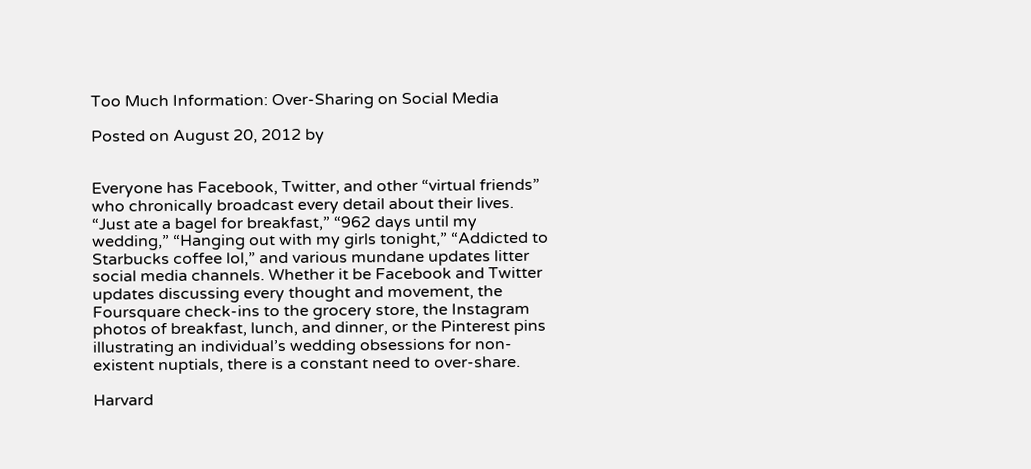Too Much Information: Over-Sharing on Social Media

Posted on August 20, 2012 by


Everyone has Facebook, Twitter, and other “virtual friends” who chronically broadcast every detail about their lives. “Just ate a bagel for breakfast,” “962 days until my wedding,” “Hanging out with my girls tonight,” “Addicted to Starbucks coffee lol,” and various mundane updates litter social media channels. Whether it be Facebook and Twitter updates discussing every thought and movement, the Foursquare check-ins to the grocery store, the Instagram photos of breakfast, lunch, and dinner, or the Pinterest pins illustrating an individual’s wedding obsessions for non-existent nuptials, there is a constant need to over-share.

Harvard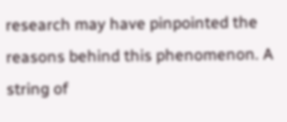research may have pinpointed the reasons behind this phenomenon. A string of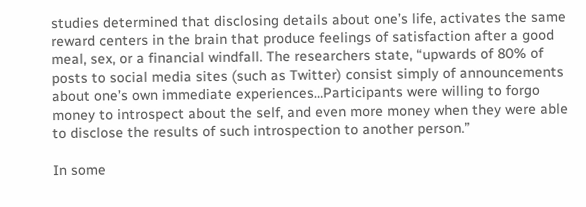studies determined that disclosing details about one’s life, activates the same reward centers in the brain that produce feelings of satisfaction after a good meal, sex, or a financial windfall. The researchers state, “upwards of 80% of posts to social media sites (such as Twitter) consist simply of announcements about one’s own immediate experiences…Participants were willing to forgo money to introspect about the self, and even more money when they were able to disclose the results of such introspection to another person.”

In some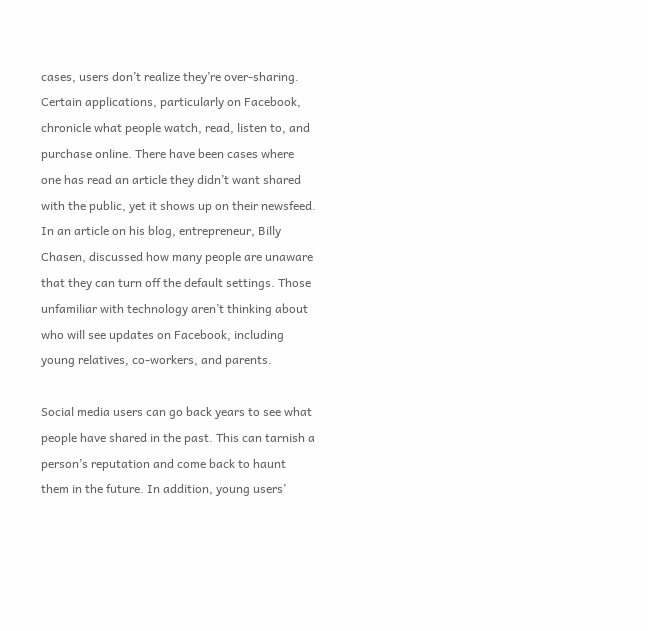cases, users don’t realize they’re over-sharing. Certain applications, particularly on Facebook, chronicle what people watch, read, listen to, and purchase online. There have been cases where one has read an article they didn’t want shared with the public, yet it shows up on their newsfeed. In an article on his blog, entrepreneur, Billy Chasen, discussed how many people are unaware that they can turn off the default settings. Those unfamiliar with technology aren’t thinking about who will see updates on Facebook, including young relatives, co-workers, and parents.

Social media users can go back years to see what people have shared in the past. This can tarnish a person’s reputation and come back to haunt them in the future. In addition, young users’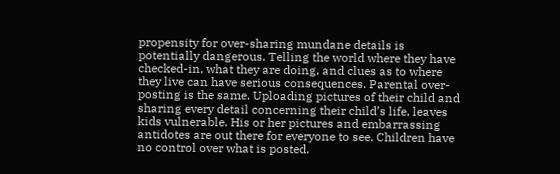propensity for over-sharing mundane details is potentially dangerous. Telling the world where they have checked-in, what they are doing, and clues as to where they live can have serious consequences. Parental over-posting is the same. Uploading pictures of their child and sharing every detail concerning their child’s life, leaves kids vulnerable. His or her pictures and embarrassing antidotes are out there for everyone to see. Children have no control over what is posted.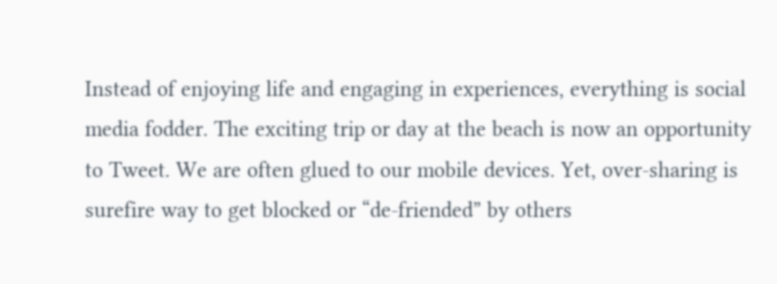Instead of enjoying life and engaging in experiences, everything is social media fodder. The exciting trip or day at the beach is now an opportunity to Tweet. We are often glued to our mobile devices. Yet, over-sharing is surefire way to get blocked or “de-friended” by others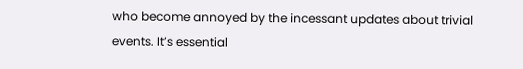who become annoyed by the incessant updates about trivial events. It’s essential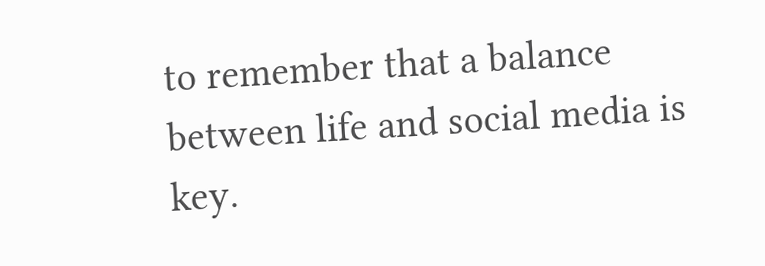to remember that a balance between life and social media is key.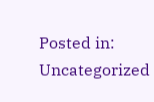Posted in: Uncategorized